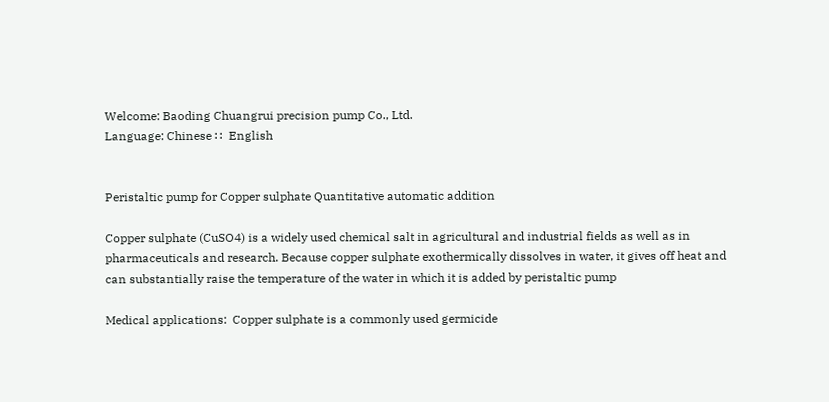Welcome: Baoding Chuangrui precision pump Co., Ltd.
Language: Chinese ∷  English


Peristaltic pump for Copper sulphate Quantitative automatic addition

Copper sulphate (CuSO4) is a widely used chemical salt in agricultural and industrial fields as well as in pharmaceuticals and research. Because copper sulphate exothermically dissolves in water, it gives off heat and can substantially raise the temperature of the water in which it is added by peristaltic pump

Medical applications:  Copper sulphate is a commonly used germicide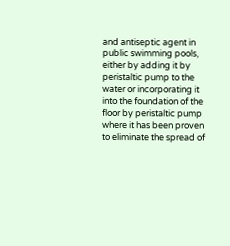and antiseptic agent in public swimming pools, either by adding it by peristaltic pump to the water or incorporating it into the foundation of the floor by peristaltic pump where it has been proven to eliminate the spread of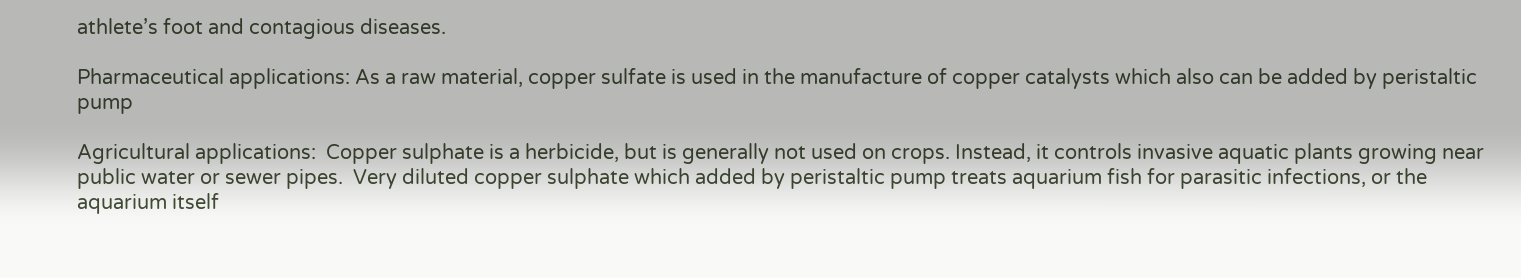athlete’s foot and contagious diseases.

Pharmaceutical applications: As a raw material, copper sulfate is used in the manufacture of copper catalysts which also can be added by peristaltic pump

Agricultural applications:  Copper sulphate is a herbicide, but is generally not used on crops. Instead, it controls invasive aquatic plants growing near public water or sewer pipes.  Very diluted copper sulphate which added by peristaltic pump treats aquarium fish for parasitic infections, or the aquarium itself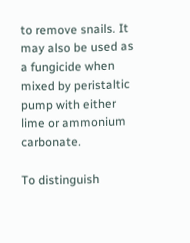to remove snails. It may also be used as a fungicide when mixed by peristaltic pump with either lime or ammonium carbonate.

To distinguish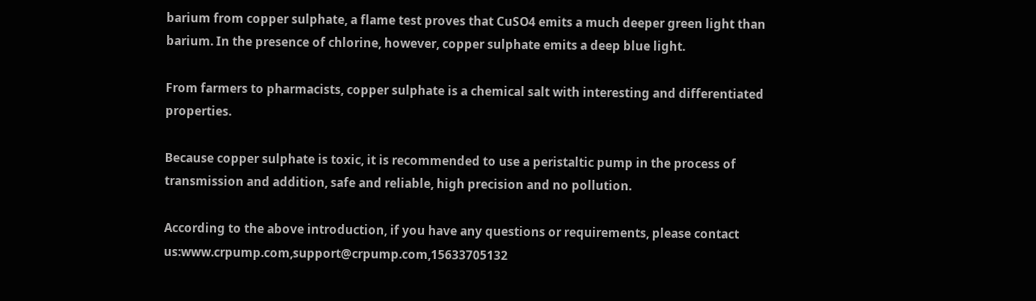barium from copper sulphate, a flame test proves that CuSO4 emits a much deeper green light than barium. In the presence of chlorine, however, copper sulphate emits a deep blue light.

From farmers to pharmacists, copper sulphate is a chemical salt with interesting and differentiated properties.

Because copper sulphate is toxic, it is recommended to use a peristaltic pump in the process of transmission and addition, safe and reliable, high precision and no pollution.

According to the above introduction, if you have any questions or requirements, please contact us:www.crpump.com,support@crpump.com,15633705132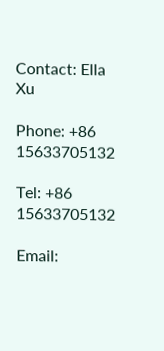Contact: Ella Xu

Phone: +86 15633705132

Tel: +86 15633705132

Email: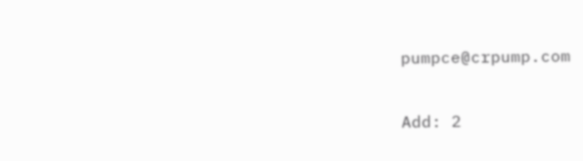pumpce@crpump.com

Add: 2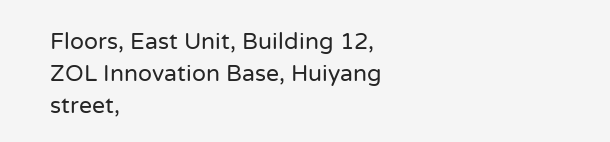Floors, East Unit, Building 12, ZOL Innovation Base, Huiyang street,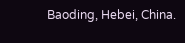Baoding, Hebei, China.